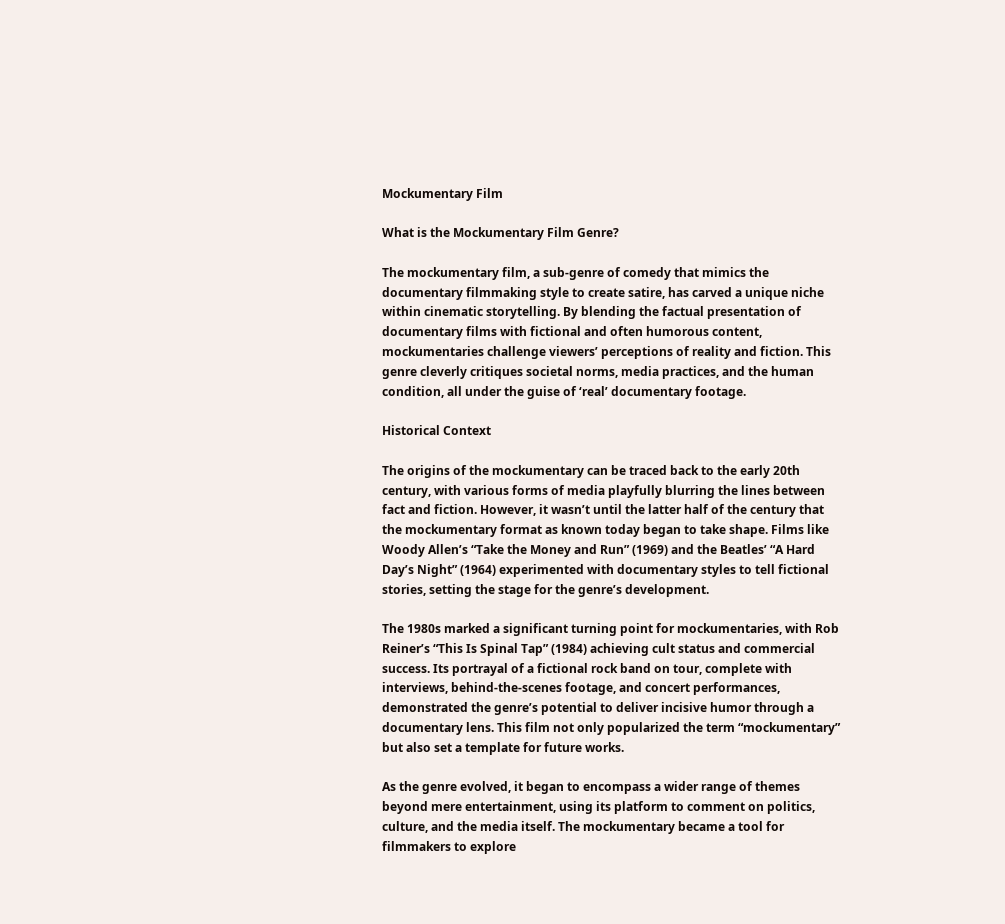Mockumentary Film

What is the Mockumentary Film Genre?

The mockumentary film, a sub-genre of comedy that mimics the documentary filmmaking style to create satire, has carved a unique niche within cinematic storytelling. By blending the factual presentation of documentary films with fictional and often humorous content, mockumentaries challenge viewers’ perceptions of reality and fiction. This genre cleverly critiques societal norms, media practices, and the human condition, all under the guise of ‘real’ documentary footage.

Historical Context

The origins of the mockumentary can be traced back to the early 20th century, with various forms of media playfully blurring the lines between fact and fiction. However, it wasn’t until the latter half of the century that the mockumentary format as known today began to take shape. Films like Woody Allen’s “Take the Money and Run” (1969) and the Beatles’ “A Hard Day’s Night” (1964) experimented with documentary styles to tell fictional stories, setting the stage for the genre’s development.

The 1980s marked a significant turning point for mockumentaries, with Rob Reiner’s “This Is Spinal Tap” (1984) achieving cult status and commercial success. Its portrayal of a fictional rock band on tour, complete with interviews, behind-the-scenes footage, and concert performances, demonstrated the genre’s potential to deliver incisive humor through a documentary lens. This film not only popularized the term “mockumentary” but also set a template for future works.

As the genre evolved, it began to encompass a wider range of themes beyond mere entertainment, using its platform to comment on politics, culture, and the media itself. The mockumentary became a tool for filmmakers to explore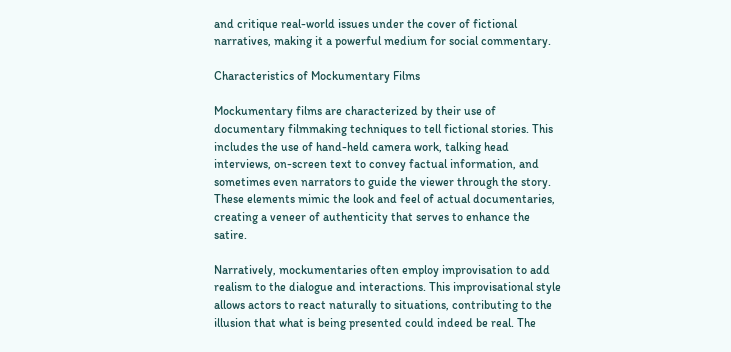and critique real-world issues under the cover of fictional narratives, making it a powerful medium for social commentary.

Characteristics of Mockumentary Films

Mockumentary films are characterized by their use of documentary filmmaking techniques to tell fictional stories. This includes the use of hand-held camera work, talking head interviews, on-screen text to convey factual information, and sometimes even narrators to guide the viewer through the story. These elements mimic the look and feel of actual documentaries, creating a veneer of authenticity that serves to enhance the satire.

Narratively, mockumentaries often employ improvisation to add realism to the dialogue and interactions. This improvisational style allows actors to react naturally to situations, contributing to the illusion that what is being presented could indeed be real. The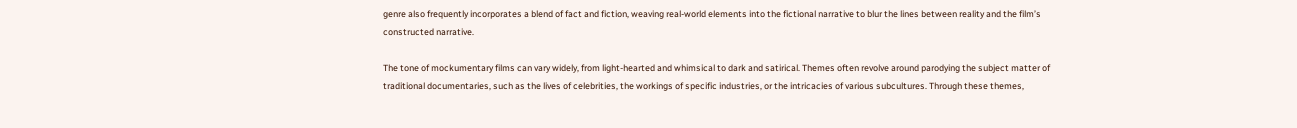genre also frequently incorporates a blend of fact and fiction, weaving real-world elements into the fictional narrative to blur the lines between reality and the film’s constructed narrative.

The tone of mockumentary films can vary widely, from light-hearted and whimsical to dark and satirical. Themes often revolve around parodying the subject matter of traditional documentaries, such as the lives of celebrities, the workings of specific industries, or the intricacies of various subcultures. Through these themes,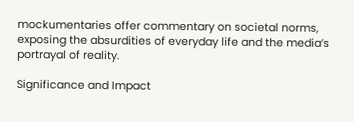mockumentaries offer commentary on societal norms, exposing the absurdities of everyday life and the media’s portrayal of reality.

Significance and Impact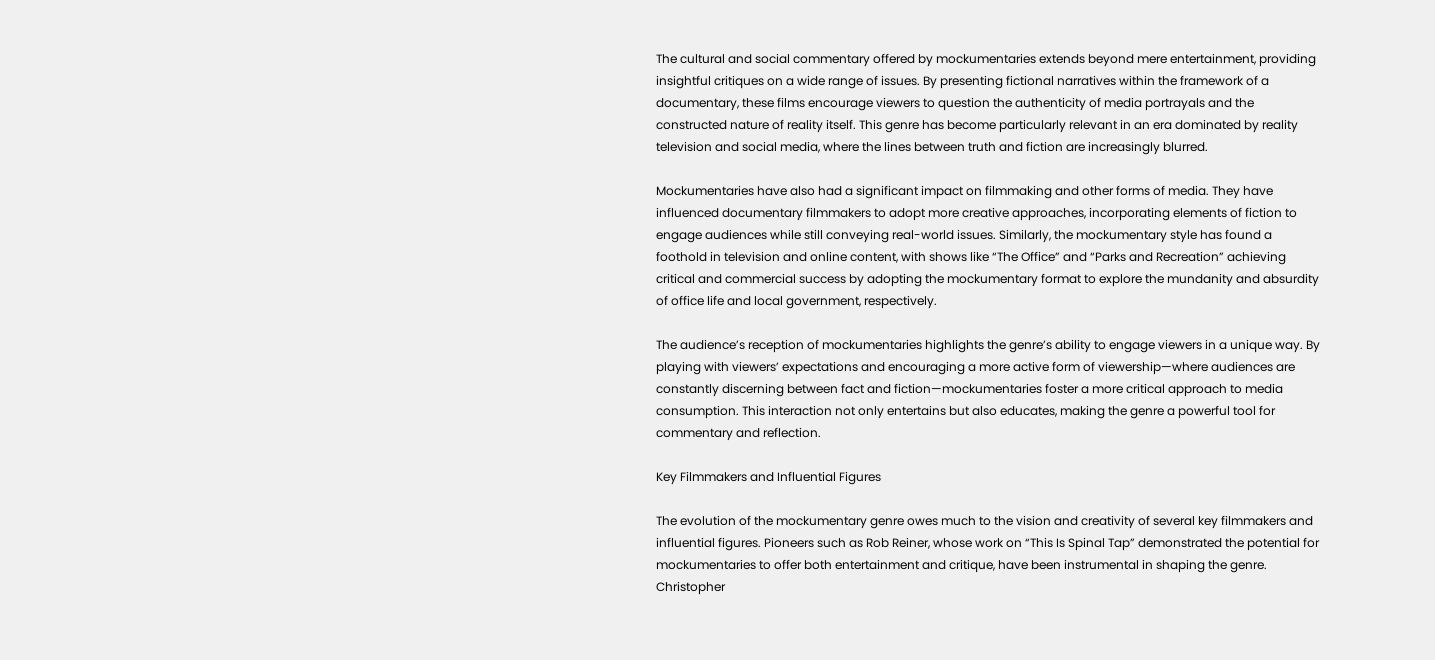The cultural and social commentary offered by mockumentaries extends beyond mere entertainment, providing insightful critiques on a wide range of issues. By presenting fictional narratives within the framework of a documentary, these films encourage viewers to question the authenticity of media portrayals and the constructed nature of reality itself. This genre has become particularly relevant in an era dominated by reality television and social media, where the lines between truth and fiction are increasingly blurred.

Mockumentaries have also had a significant impact on filmmaking and other forms of media. They have influenced documentary filmmakers to adopt more creative approaches, incorporating elements of fiction to engage audiences while still conveying real-world issues. Similarly, the mockumentary style has found a foothold in television and online content, with shows like “The Office” and “Parks and Recreation” achieving critical and commercial success by adopting the mockumentary format to explore the mundanity and absurdity of office life and local government, respectively.

The audience’s reception of mockumentaries highlights the genre’s ability to engage viewers in a unique way. By playing with viewers’ expectations and encouraging a more active form of viewership—where audiences are constantly discerning between fact and fiction—mockumentaries foster a more critical approach to media consumption. This interaction not only entertains but also educates, making the genre a powerful tool for commentary and reflection.

Key Filmmakers and Influential Figures

The evolution of the mockumentary genre owes much to the vision and creativity of several key filmmakers and influential figures. Pioneers such as Rob Reiner, whose work on “This Is Spinal Tap” demonstrated the potential for mockumentaries to offer both entertainment and critique, have been instrumental in shaping the genre. Christopher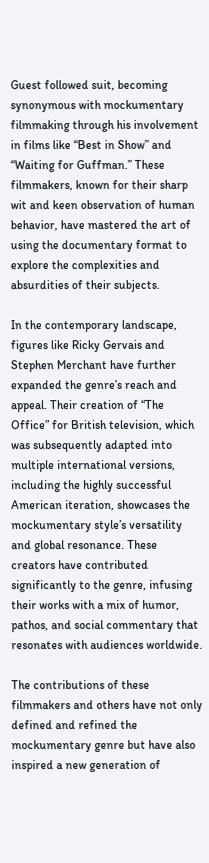Guest followed suit, becoming synonymous with mockumentary filmmaking through his involvement in films like “Best in Show” and “Waiting for Guffman.” These filmmakers, known for their sharp wit and keen observation of human behavior, have mastered the art of using the documentary format to explore the complexities and absurdities of their subjects.

In the contemporary landscape, figures like Ricky Gervais and Stephen Merchant have further expanded the genre’s reach and appeal. Their creation of “The Office” for British television, which was subsequently adapted into multiple international versions, including the highly successful American iteration, showcases the mockumentary style’s versatility and global resonance. These creators have contributed significantly to the genre, infusing their works with a mix of humor, pathos, and social commentary that resonates with audiences worldwide.

The contributions of these filmmakers and others have not only defined and refined the mockumentary genre but have also inspired a new generation of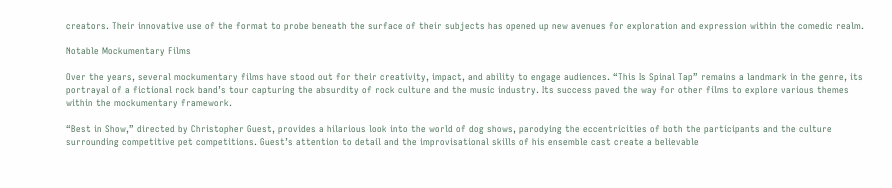creators. Their innovative use of the format to probe beneath the surface of their subjects has opened up new avenues for exploration and expression within the comedic realm.

Notable Mockumentary Films

Over the years, several mockumentary films have stood out for their creativity, impact, and ability to engage audiences. “This Is Spinal Tap” remains a landmark in the genre, its portrayal of a fictional rock band’s tour capturing the absurdity of rock culture and the music industry. Its success paved the way for other films to explore various themes within the mockumentary framework.

“Best in Show,” directed by Christopher Guest, provides a hilarious look into the world of dog shows, parodying the eccentricities of both the participants and the culture surrounding competitive pet competitions. Guest’s attention to detail and the improvisational skills of his ensemble cast create a believable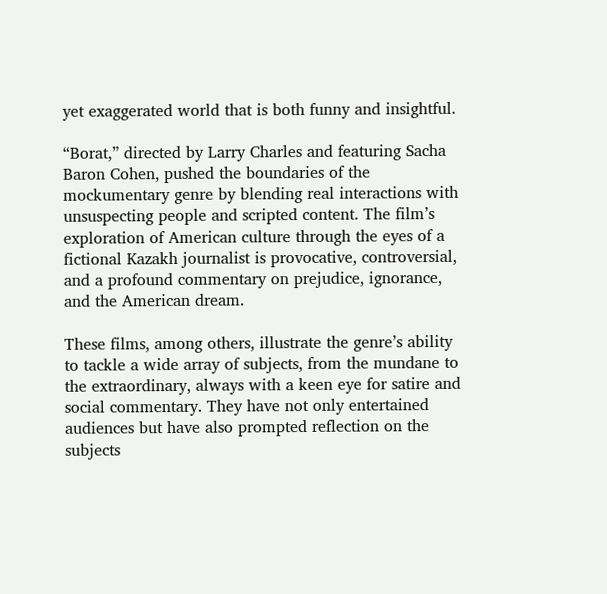yet exaggerated world that is both funny and insightful.

“Borat,” directed by Larry Charles and featuring Sacha Baron Cohen, pushed the boundaries of the mockumentary genre by blending real interactions with unsuspecting people and scripted content. The film’s exploration of American culture through the eyes of a fictional Kazakh journalist is provocative, controversial, and a profound commentary on prejudice, ignorance, and the American dream.

These films, among others, illustrate the genre’s ability to tackle a wide array of subjects, from the mundane to the extraordinary, always with a keen eye for satire and social commentary. They have not only entertained audiences but have also prompted reflection on the subjects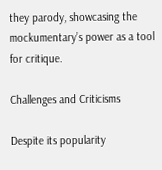they parody, showcasing the mockumentary’s power as a tool for critique.

Challenges and Criticisms

Despite its popularity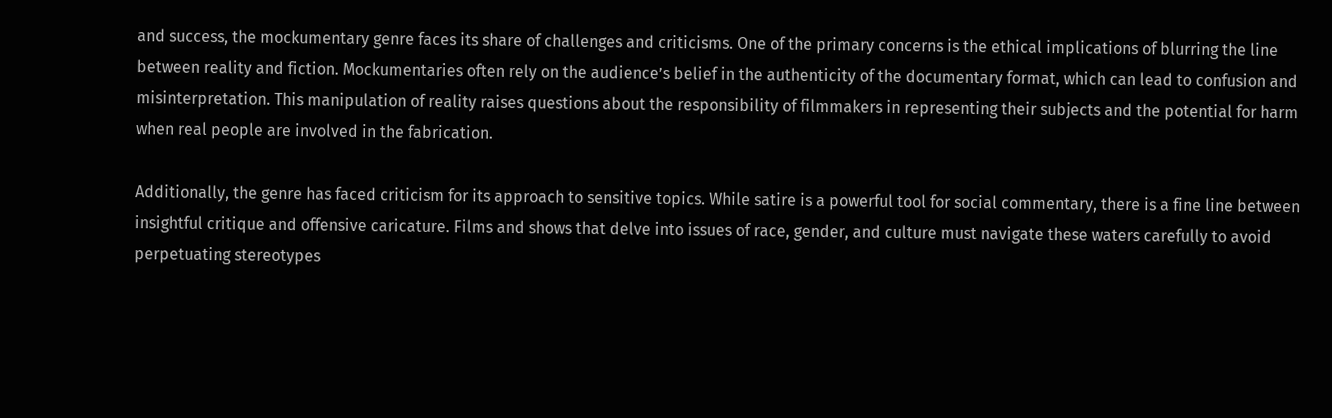and success, the mockumentary genre faces its share of challenges and criticisms. One of the primary concerns is the ethical implications of blurring the line between reality and fiction. Mockumentaries often rely on the audience’s belief in the authenticity of the documentary format, which can lead to confusion and misinterpretation. This manipulation of reality raises questions about the responsibility of filmmakers in representing their subjects and the potential for harm when real people are involved in the fabrication.

Additionally, the genre has faced criticism for its approach to sensitive topics. While satire is a powerful tool for social commentary, there is a fine line between insightful critique and offensive caricature. Films and shows that delve into issues of race, gender, and culture must navigate these waters carefully to avoid perpetuating stereotypes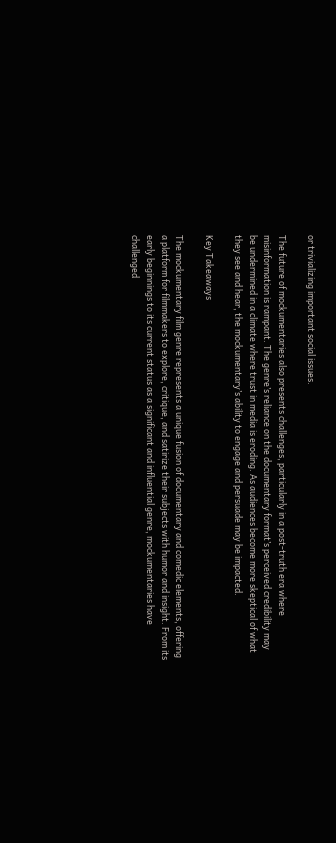or trivializing important social issues.

The future of mockumentaries also presents challenges, particularly in a post-truth era where misinformation is rampant. The genre’s reliance on the documentary format’s perceived credibility may be undermined in a climate where trust in media is eroding. As audiences become more skeptical of what they see and hear, the mockumentary’s ability to engage and persuade may be impacted.

Key Takeaways

The mockumentary film genre represents a unique fusion of documentary and comedic elements, offering a platform for filmmakers to explore, critique, and satirize their subjects with humor and insight. From its early beginnings to its current status as a significant and influential genre, mockumentaries have challenged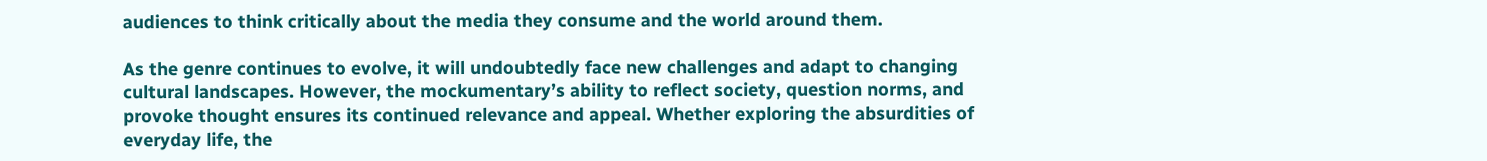audiences to think critically about the media they consume and the world around them.

As the genre continues to evolve, it will undoubtedly face new challenges and adapt to changing cultural landscapes. However, the mockumentary’s ability to reflect society, question norms, and provoke thought ensures its continued relevance and appeal. Whether exploring the absurdities of everyday life, the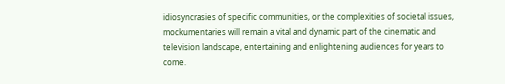idiosyncrasies of specific communities, or the complexities of societal issues, mockumentaries will remain a vital and dynamic part of the cinematic and television landscape, entertaining and enlightening audiences for years to come.